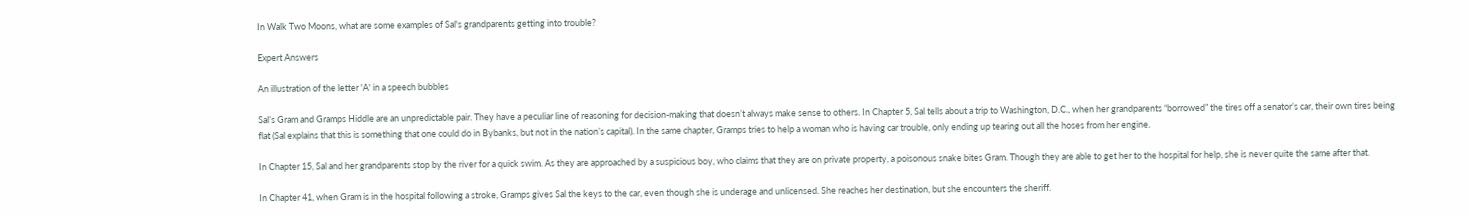In Walk Two Moons, what are some examples of Sal's grandparents getting into trouble?

Expert Answers

An illustration of the letter 'A' in a speech bubbles

Sal’s Gram and Gramps Hiddle are an unpredictable pair. They have a peculiar line of reasoning for decision-making that doesn’t always make sense to others. In Chapter 5, Sal tells about a trip to Washington, D.C., when her grandparents “borrowed” the tires off a senator’s car, their own tires being flat (Sal explains that this is something that one could do in Bybanks, but not in the nation’s capital). In the same chapter, Gramps tries to help a woman who is having car trouble, only ending up tearing out all the hoses from her engine.

In Chapter 15, Sal and her grandparents stop by the river for a quick swim. As they are approached by a suspicious boy, who claims that they are on private property, a poisonous snake bites Gram. Though they are able to get her to the hospital for help, she is never quite the same after that.

In Chapter 41, when Gram is in the hospital following a stroke, Gramps gives Sal the keys to the car, even though she is underage and unlicensed. She reaches her destination, but she encounters the sheriff.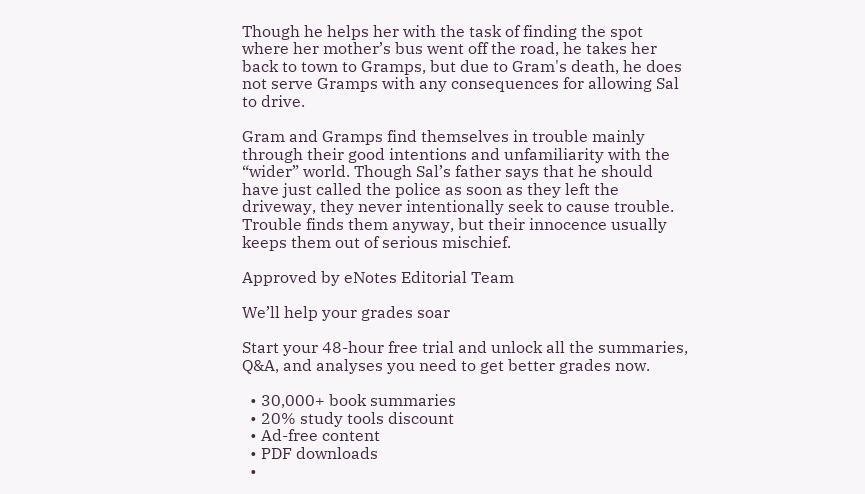Though he helps her with the task of finding the spot where her mother’s bus went off the road, he takes her back to town to Gramps, but due to Gram's death, he does not serve Gramps with any consequences for allowing Sal to drive.

Gram and Gramps find themselves in trouble mainly through their good intentions and unfamiliarity with the “wider” world. Though Sal’s father says that he should have just called the police as soon as they left the driveway, they never intentionally seek to cause trouble. Trouble finds them anyway, but their innocence usually keeps them out of serious mischief.

Approved by eNotes Editorial Team

We’ll help your grades soar

Start your 48-hour free trial and unlock all the summaries, Q&A, and analyses you need to get better grades now.

  • 30,000+ book summaries
  • 20% study tools discount
  • Ad-free content
  • PDF downloads
  •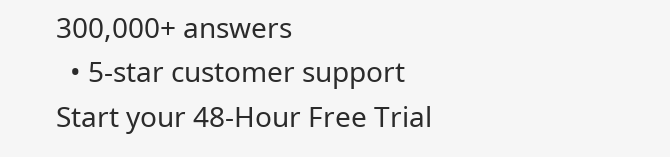300,000+ answers
  • 5-star customer support
Start your 48-Hour Free Trial